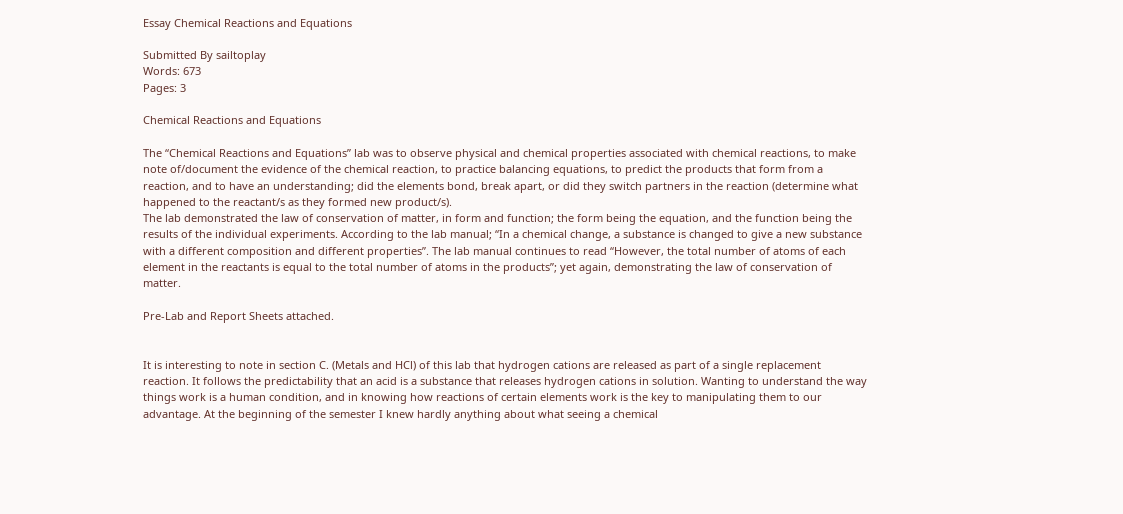Essay Chemical Reactions and Equations

Submitted By sailtoplay
Words: 673
Pages: 3

Chemical Reactions and Equations

The “Chemical Reactions and Equations” lab was to observe physical and chemical properties associated with chemical reactions, to make note of/document the evidence of the chemical reaction, to practice balancing equations, to predict the products that form from a reaction, and to have an understanding; did the elements bond, break apart, or did they switch partners in the reaction (determine what happened to the reactant/s as they formed new product/s).
The lab demonstrated the law of conservation of matter, in form and function; the form being the equation, and the function being the results of the individual experiments. According to the lab manual; “In a chemical change, a substance is changed to give a new substance with a different composition and different properties”. The lab manual continues to read “However, the total number of atoms of each element in the reactants is equal to the total number of atoms in the products”; yet again, demonstrating the law of conservation of matter.

Pre-Lab and Report Sheets attached.


It is interesting to note in section C. (Metals and HCl) of this lab that hydrogen cations are released as part of a single replacement reaction. It follows the predictability that an acid is a substance that releases hydrogen cations in solution. Wanting to understand the way things work is a human condition, and in knowing how reactions of certain elements work is the key to manipulating them to our advantage. At the beginning of the semester I knew hardly anything about what seeing a chemical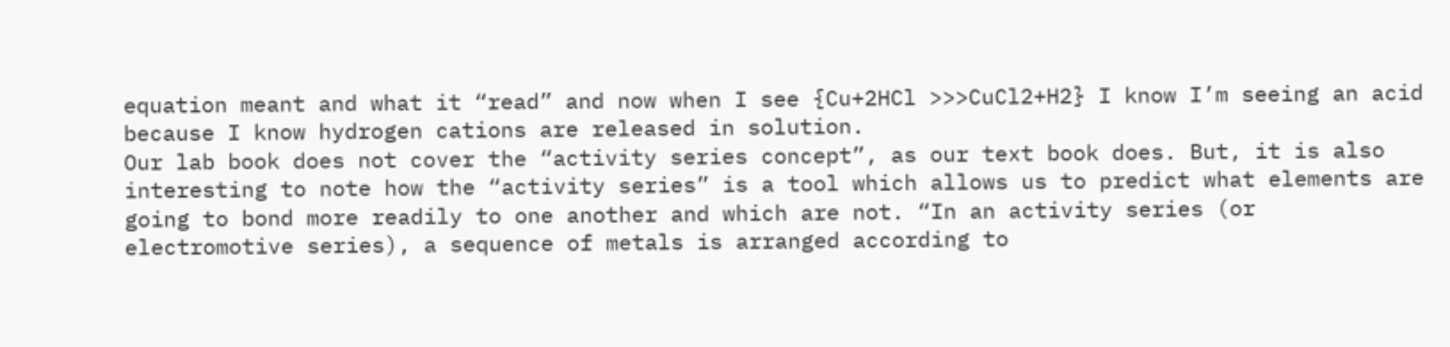equation meant and what it “read” and now when I see {Cu+2HCl >>>CuCl2+H2} I know I’m seeing an acid because I know hydrogen cations are released in solution.
Our lab book does not cover the “activity series concept”, as our text book does. But, it is also interesting to note how the “activity series” is a tool which allows us to predict what elements are going to bond more readily to one another and which are not. “In an activity series (or electromotive series), a sequence of metals is arranged according to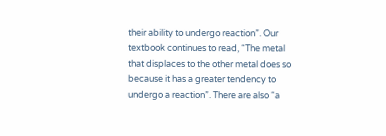their ability to undergo reaction”. Our textbook continues to read, “The metal that displaces to the other metal does so because it has a greater tendency to undergo a reaction”. There are also “a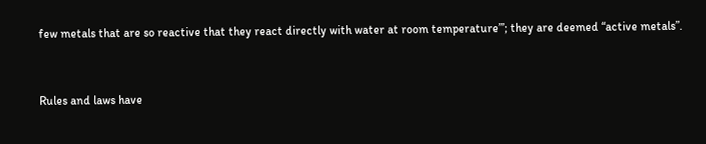few metals that are so reactive that they react directly with water at room temperature”’; they are deemed “active metals”.


Rules and laws have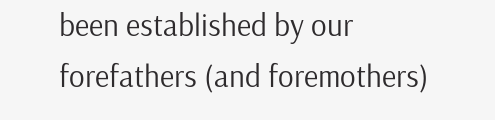been established by our forefathers (and foremothers)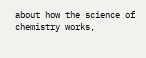about how the science of chemistry works,